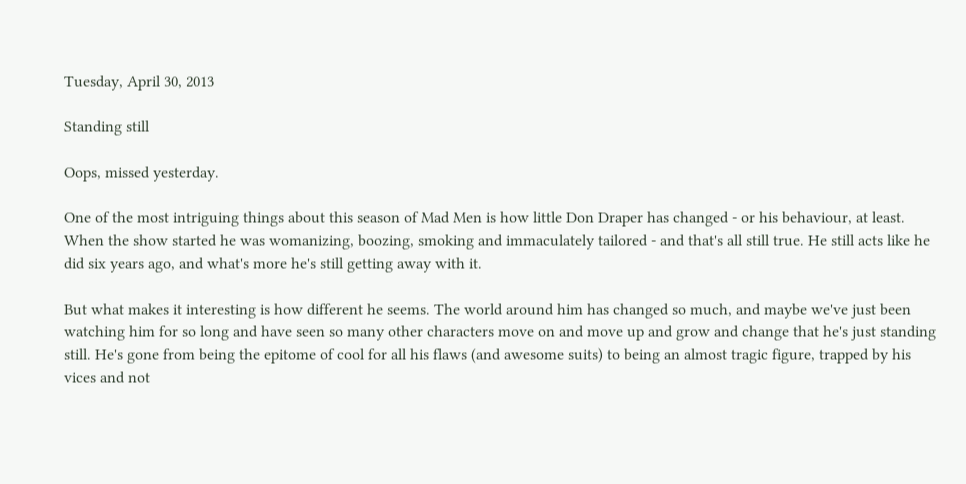Tuesday, April 30, 2013

Standing still

Oops, missed yesterday.

One of the most intriguing things about this season of Mad Men is how little Don Draper has changed - or his behaviour, at least. When the show started he was womanizing, boozing, smoking and immaculately tailored - and that's all still true. He still acts like he did six years ago, and what's more he's still getting away with it.

But what makes it interesting is how different he seems. The world around him has changed so much, and maybe we've just been watching him for so long and have seen so many other characters move on and move up and grow and change that he's just standing still. He's gone from being the epitome of cool for all his flaws (and awesome suits) to being an almost tragic figure, trapped by his vices and not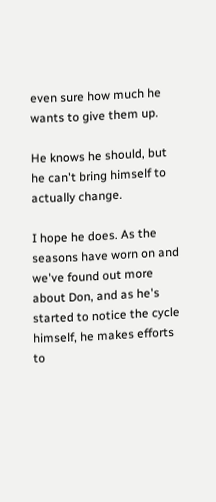even sure how much he wants to give them up.

He knows he should, but he can't bring himself to actually change.

I hope he does. As the seasons have worn on and we've found out more about Don, and as he's started to notice the cycle himself, he makes efforts to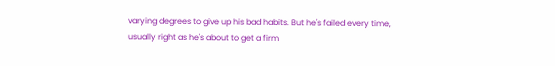varying degrees to give up his bad habits. But he's failed every time, usually right as he's about to get a firm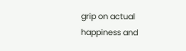grip on actual happiness and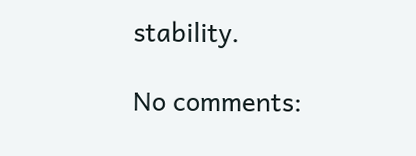stability.

No comments: